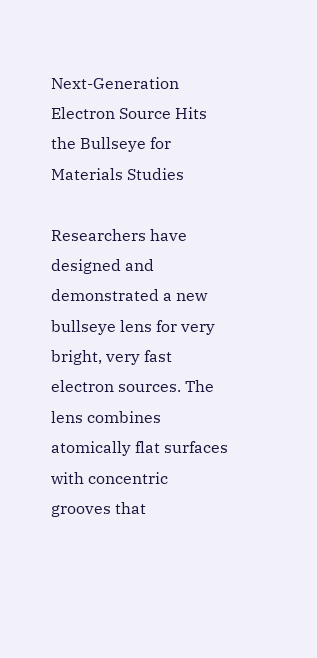Next-Generation Electron Source Hits the Bullseye for Materials Studies

Researchers have designed and demonstrated a new bullseye lens for very bright, very fast electron sources. The lens combines atomically flat surfaces with concentric grooves that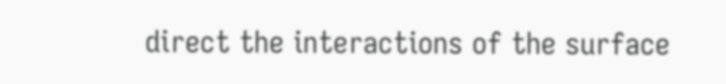direct the interactions of the surface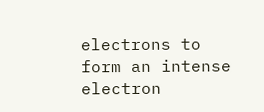electrons to form an intense electron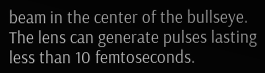beam in the center of the bullseye. The lens can generate pulses lasting less than 10 femtoseconds.